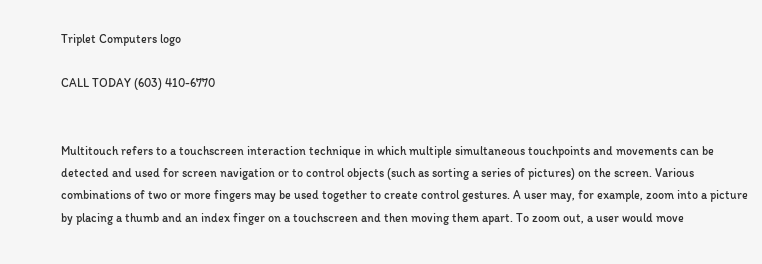Triplet Computers logo

CALL TODAY (603) 410-6770


Multitouch refers to a touchscreen interaction technique in which multiple simultaneous touchpoints and movements can be detected and used for screen navigation or to control objects (such as sorting a series of pictures) on the screen. Various combinations of two or more fingers may be used together to create control gestures. A user may, for example, zoom into a picture by placing a thumb and an index finger on a touchscreen and then moving them apart. To zoom out, a user would move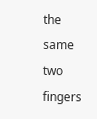the same two fingers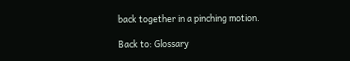back together in a pinching motion.

Back to: Glossary